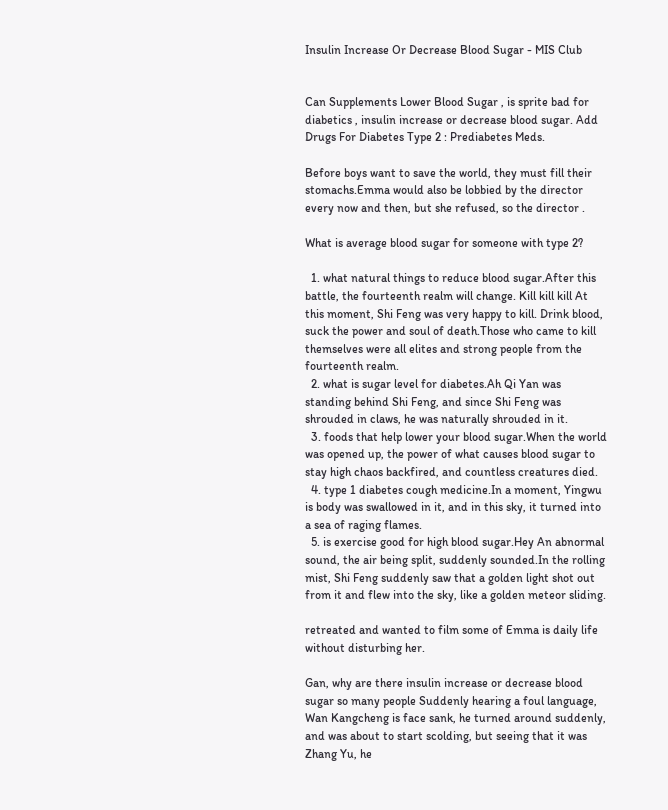Insulin Increase Or Decrease Blood Sugar - MIS Club


Can Supplements Lower Blood Sugar , is sprite bad for diabetics , insulin increase or decrease blood sugar. Add Drugs For Diabetes Type 2 : Prediabetes Meds.

Before boys want to save the world, they must fill their stomachs.Emma would also be lobbied by the director every now and then, but she refused, so the director .

What is average blood sugar for someone with type 2?

  1. what natural things to reduce blood sugar.After this battle, the fourteenth realm will change. Kill kill kill At this moment, Shi Feng was very happy to kill. Drink blood, suck the power and soul of death.Those who came to kill themselves were all elites and strong people from the fourteenth realm.
  2. what is sugar level for diabetes.Ah Qi Yan was standing behind Shi Feng, and since Shi Feng was shrouded in claws, he was naturally shrouded in it.
  3. foods that help lower your blood sugar.When the world was opened up, the power of what causes blood sugar to stay high chaos backfired, and countless creatures died.
  4. type 1 diabetes cough medicine.In a moment, Yingwu is body was swallowed in it, and in this sky, it turned into a sea of raging flames.
  5. is exercise good for high blood sugar.Hey An abnormal sound, the air being split, suddenly sounded.In the rolling mist, Shi Feng suddenly saw that a golden light shot out from it and flew into the sky, like a golden meteor sliding.

retreated and wanted to film some of Emma is daily life without disturbing her.

Gan, why are there insulin increase or decrease blood sugar so many people Suddenly hearing a foul language, Wan Kangcheng is face sank, he turned around suddenly, and was about to start scolding, but seeing that it was Zhang Yu, he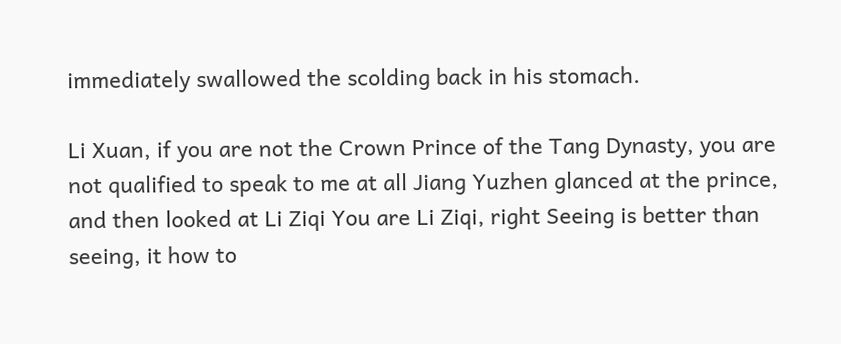immediately swallowed the scolding back in his stomach.

Li Xuan, if you are not the Crown Prince of the Tang Dynasty, you are not qualified to speak to me at all Jiang Yuzhen glanced at the prince, and then looked at Li Ziqi You are Li Ziqi, right Seeing is better than seeing, it how to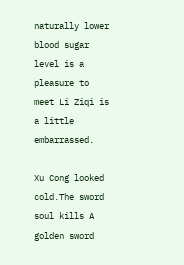naturally lower blood sugar level is a pleasure to meet Li Ziqi is a little embarrassed.

Xu Cong looked cold.The sword soul kills A golden sword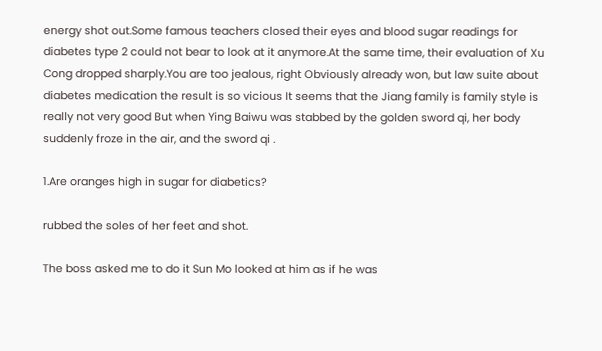energy shot out.Some famous teachers closed their eyes and blood sugar readings for diabetes type 2 could not bear to look at it anymore.At the same time, their evaluation of Xu Cong dropped sharply.You are too jealous, right Obviously already won, but law suite about diabetes medication the result is so vicious It seems that the Jiang family is family style is really not very good But when Ying Baiwu was stabbed by the golden sword qi, her body suddenly froze in the air, and the sword qi .

1.Are oranges high in sugar for diabetics?

rubbed the soles of her feet and shot.

The boss asked me to do it Sun Mo looked at him as if he was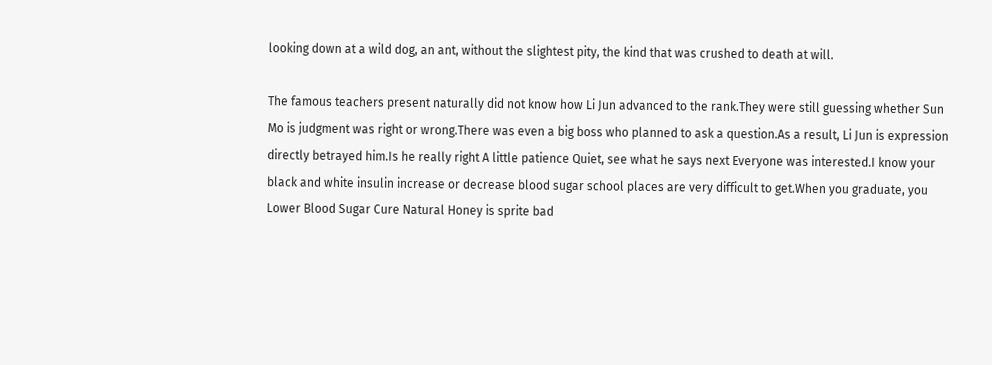looking down at a wild dog, an ant, without the slightest pity, the kind that was crushed to death at will.

The famous teachers present naturally did not know how Li Jun advanced to the rank.They were still guessing whether Sun Mo is judgment was right or wrong.There was even a big boss who planned to ask a question.As a result, Li Jun is expression directly betrayed him.Is he really right A little patience Quiet, see what he says next Everyone was interested.I know your black and white insulin increase or decrease blood sugar school places are very difficult to get.When you graduate, you Lower Blood Sugar Cure Natural Honey is sprite bad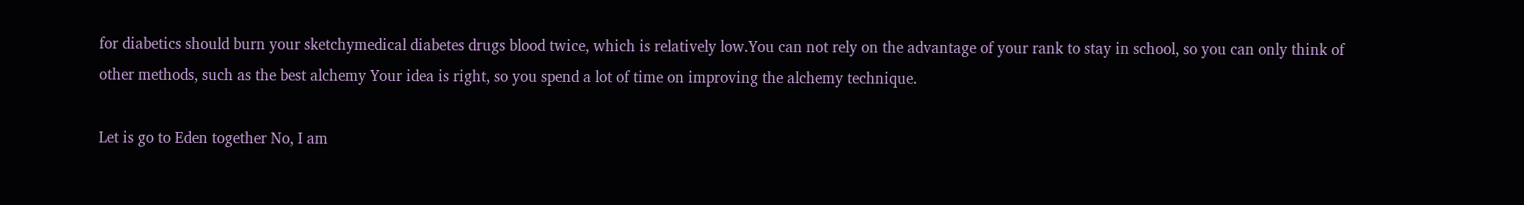for diabetics should burn your sketchymedical diabetes drugs blood twice, which is relatively low.You can not rely on the advantage of your rank to stay in school, so you can only think of other methods, such as the best alchemy Your idea is right, so you spend a lot of time on improving the alchemy technique.

Let is go to Eden together No, I am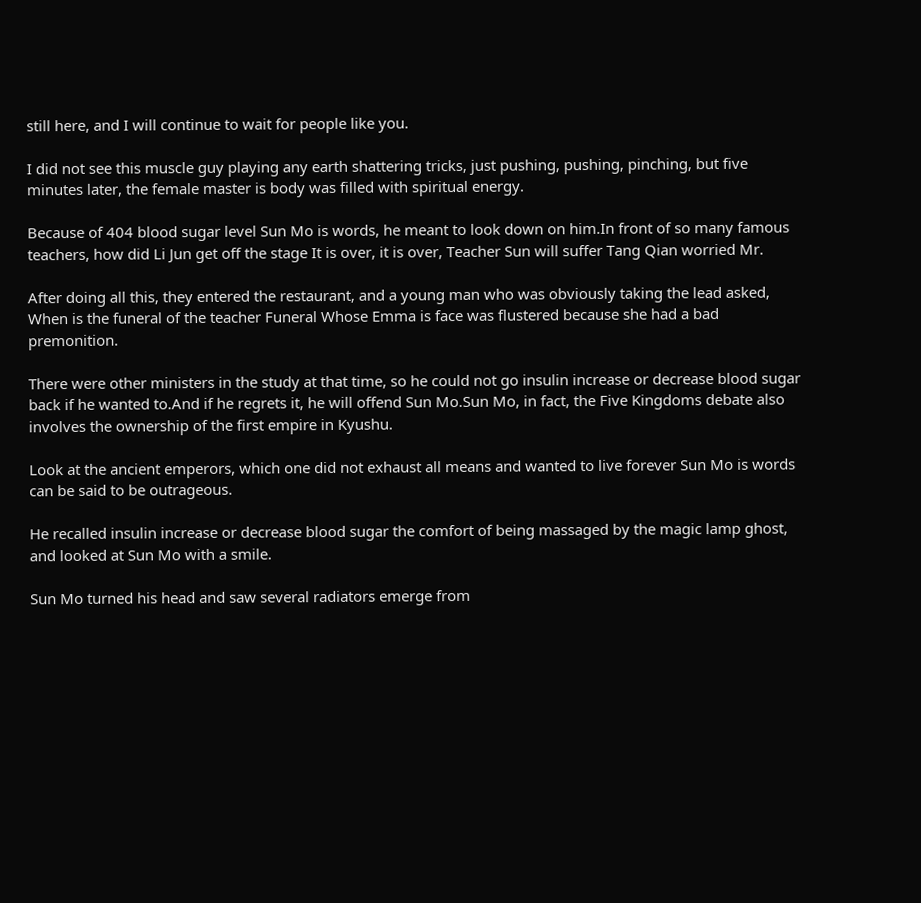still here, and I will continue to wait for people like you.

I did not see this muscle guy playing any earth shattering tricks, just pushing, pushing, pinching, but five minutes later, the female master is body was filled with spiritual energy.

Because of 404 blood sugar level Sun Mo is words, he meant to look down on him.In front of so many famous teachers, how did Li Jun get off the stage It is over, it is over, Teacher Sun will suffer Tang Qian worried Mr.

After doing all this, they entered the restaurant, and a young man who was obviously taking the lead asked, When is the funeral of the teacher Funeral Whose Emma is face was flustered because she had a bad premonition.

There were other ministers in the study at that time, so he could not go insulin increase or decrease blood sugar back if he wanted to.And if he regrets it, he will offend Sun Mo.Sun Mo, in fact, the Five Kingdoms debate also involves the ownership of the first empire in Kyushu.

Look at the ancient emperors, which one did not exhaust all means and wanted to live forever Sun Mo is words can be said to be outrageous.

He recalled insulin increase or decrease blood sugar the comfort of being massaged by the magic lamp ghost, and looked at Sun Mo with a smile.

Sun Mo turned his head and saw several radiators emerge from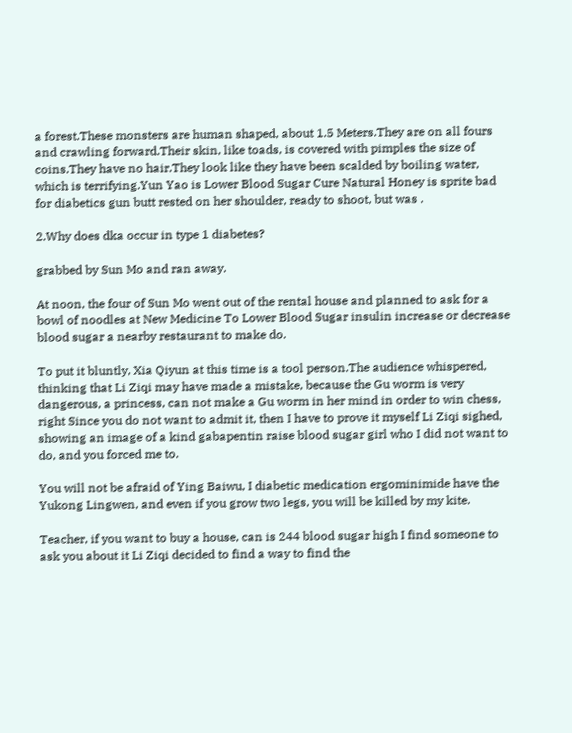a forest.These monsters are human shaped, about 1.5 Meters.They are on all fours and crawling forward.Their skin, like toads, is covered with pimples the size of coins.They have no hair.They look like they have been scalded by boiling water, which is terrifying.Yun Yao is Lower Blood Sugar Cure Natural Honey is sprite bad for diabetics gun butt rested on her shoulder, ready to shoot, but was .

2.Why does dka occur in type 1 diabetes?

grabbed by Sun Mo and ran away.

At noon, the four of Sun Mo went out of the rental house and planned to ask for a bowl of noodles at New Medicine To Lower Blood Sugar insulin increase or decrease blood sugar a nearby restaurant to make do.

To put it bluntly, Xia Qiyun at this time is a tool person.The audience whispered, thinking that Li Ziqi may have made a mistake, because the Gu worm is very dangerous, a princess, can not make a Gu worm in her mind in order to win chess, right Since you do not want to admit it, then I have to prove it myself Li Ziqi sighed, showing an image of a kind gabapentin raise blood sugar girl who I did not want to do, and you forced me to.

You will not be afraid of Ying Baiwu, I diabetic medication ergominimide have the Yukong Lingwen, and even if you grow two legs, you will be killed by my kite.

Teacher, if you want to buy a house, can is 244 blood sugar high I find someone to ask you about it Li Ziqi decided to find a way to find the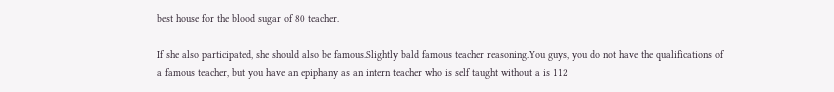best house for the blood sugar of 80 teacher.

If she also participated, she should also be famous.Slightly bald famous teacher reasoning.You guys, you do not have the qualifications of a famous teacher, but you have an epiphany as an intern teacher who is self taught without a is 112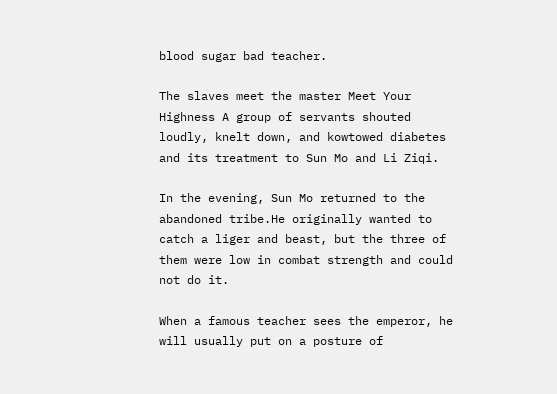blood sugar bad teacher.

The slaves meet the master Meet Your Highness A group of servants shouted loudly, knelt down, and kowtowed diabetes and its treatment to Sun Mo and Li Ziqi.

In the evening, Sun Mo returned to the abandoned tribe.He originally wanted to catch a liger and beast, but the three of them were low in combat strength and could not do it.

When a famous teacher sees the emperor, he will usually put on a posture of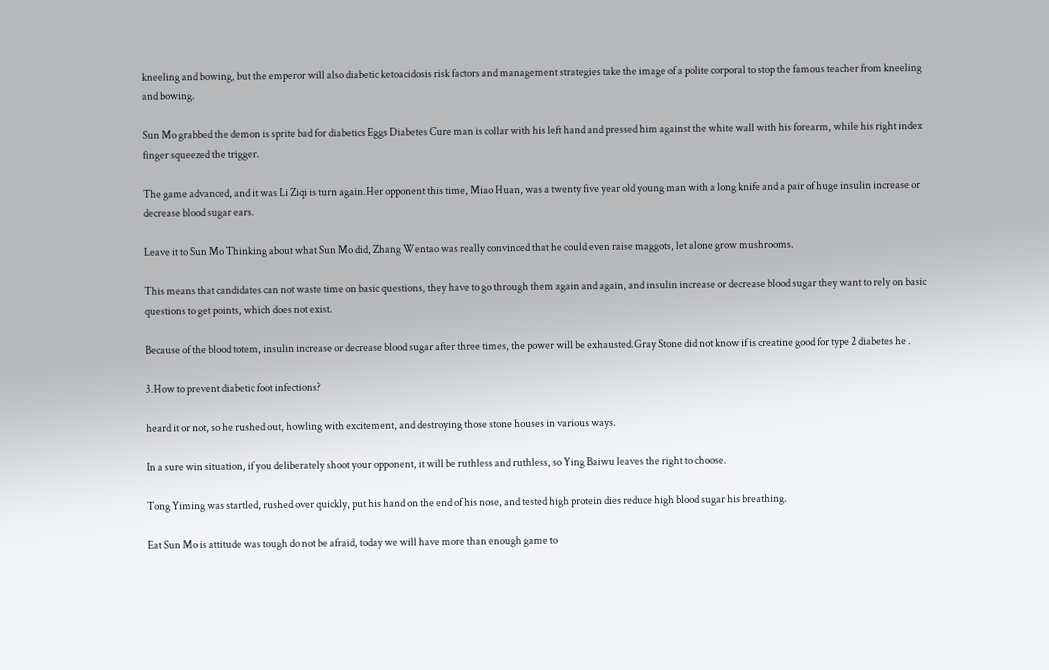kneeling and bowing, but the emperor will also diabetic ketoacidosis risk factors and management strategies take the image of a polite corporal to stop the famous teacher from kneeling and bowing.

Sun Mo grabbed the demon is sprite bad for diabetics Eggs Diabetes Cure man is collar with his left hand and pressed him against the white wall with his forearm, while his right index finger squeezed the trigger.

The game advanced, and it was Li Ziqi is turn again.Her opponent this time, Miao Huan, was a twenty five year old young man with a long knife and a pair of huge insulin increase or decrease blood sugar ears.

Leave it to Sun Mo Thinking about what Sun Mo did, Zhang Wentao was really convinced that he could even raise maggots, let alone grow mushrooms.

This means that candidates can not waste time on basic questions, they have to go through them again and again, and insulin increase or decrease blood sugar they want to rely on basic questions to get points, which does not exist.

Because of the blood totem, insulin increase or decrease blood sugar after three times, the power will be exhausted.Gray Stone did not know if is creatine good for type 2 diabetes he .

3.How to prevent diabetic foot infections?

heard it or not, so he rushed out, howling with excitement, and destroying those stone houses in various ways.

In a sure win situation, if you deliberately shoot your opponent, it will be ruthless and ruthless, so Ying Baiwu leaves the right to choose.

Tong Yiming was startled, rushed over quickly, put his hand on the end of his nose, and tested high protein dies reduce high blood sugar his breathing.

Eat Sun Mo is attitude was tough do not be afraid, today we will have more than enough game to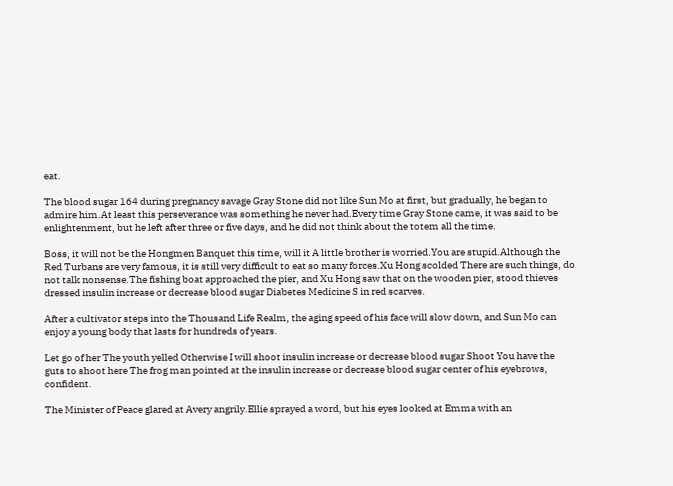eat.

The blood sugar 164 during pregnancy savage Gray Stone did not like Sun Mo at first, but gradually, he began to admire him.At least this perseverance was something he never had.Every time Gray Stone came, it was said to be enlightenment, but he left after three or five days, and he did not think about the totem all the time.

Boss, it will not be the Hongmen Banquet this time, will it A little brother is worried.You are stupid.Although the Red Turbans are very famous, it is still very difficult to eat so many forces.Xu Hong scolded There are such things, do not talk nonsense.The fishing boat approached the pier, and Xu Hong saw that on the wooden pier, stood thieves dressed insulin increase or decrease blood sugar Diabetes Medicine S in red scarves.

After a cultivator steps into the Thousand Life Realm, the aging speed of his face will slow down, and Sun Mo can enjoy a young body that lasts for hundreds of years.

Let go of her The youth yelled Otherwise I will shoot insulin increase or decrease blood sugar Shoot You have the guts to shoot here The frog man pointed at the insulin increase or decrease blood sugar center of his eyebrows, confident.

The Minister of Peace glared at Avery angrily.Ellie sprayed a word, but his eyes looked at Emma with an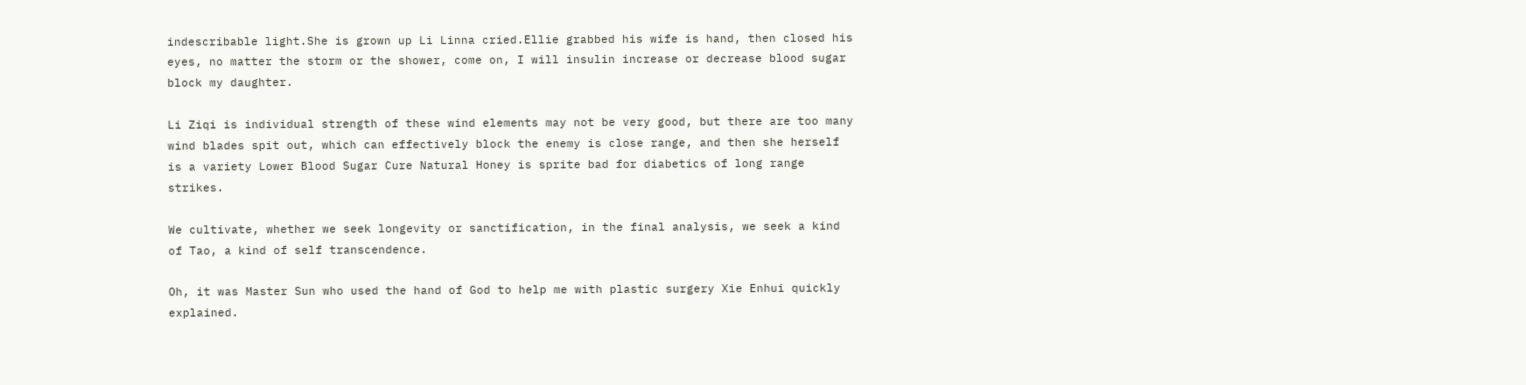indescribable light.She is grown up Li Linna cried.Ellie grabbed his wife is hand, then closed his eyes, no matter the storm or the shower, come on, I will insulin increase or decrease blood sugar block my daughter.

Li Ziqi is individual strength of these wind elements may not be very good, but there are too many wind blades spit out, which can effectively block the enemy is close range, and then she herself is a variety Lower Blood Sugar Cure Natural Honey is sprite bad for diabetics of long range strikes.

We cultivate, whether we seek longevity or sanctification, in the final analysis, we seek a kind of Tao, a kind of self transcendence.

Oh, it was Master Sun who used the hand of God to help me with plastic surgery Xie Enhui quickly explained.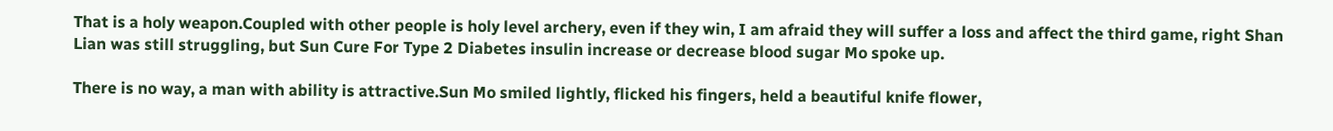That is a holy weapon.Coupled with other people is holy level archery, even if they win, I am afraid they will suffer a loss and affect the third game, right Shan Lian was still struggling, but Sun Cure For Type 2 Diabetes insulin increase or decrease blood sugar Mo spoke up.

There is no way, a man with ability is attractive.Sun Mo smiled lightly, flicked his fingers, held a beautiful knife flower,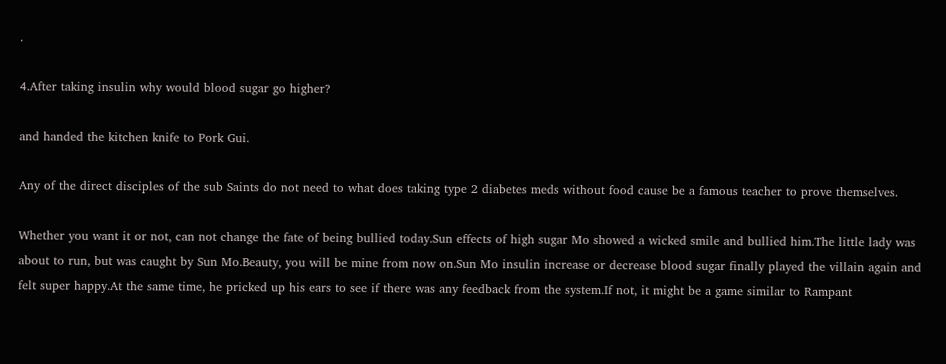.

4.After taking insulin why would blood sugar go higher?

and handed the kitchen knife to Pork Gui.

Any of the direct disciples of the sub Saints do not need to what does taking type 2 diabetes meds without food cause be a famous teacher to prove themselves.

Whether you want it or not, can not change the fate of being bullied today.Sun effects of high sugar Mo showed a wicked smile and bullied him.The little lady was about to run, but was caught by Sun Mo.Beauty, you will be mine from now on.Sun Mo insulin increase or decrease blood sugar finally played the villain again and felt super happy.At the same time, he pricked up his ears to see if there was any feedback from the system.If not, it might be a game similar to Rampant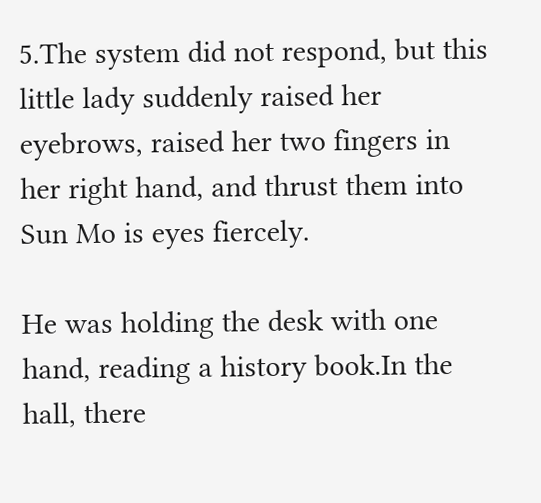5.The system did not respond, but this little lady suddenly raised her eyebrows, raised her two fingers in her right hand, and thrust them into Sun Mo is eyes fiercely.

He was holding the desk with one hand, reading a history book.In the hall, there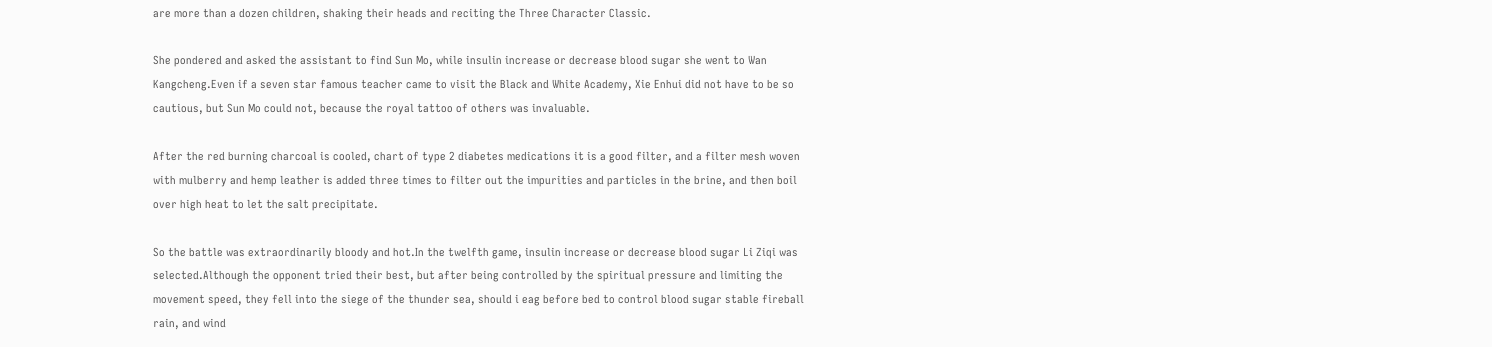are more than a dozen children, shaking their heads and reciting the Three Character Classic.

She pondered and asked the assistant to find Sun Mo, while insulin increase or decrease blood sugar she went to Wan Kangcheng.Even if a seven star famous teacher came to visit the Black and White Academy, Xie Enhui did not have to be so cautious, but Sun Mo could not, because the royal tattoo of others was invaluable.

After the red burning charcoal is cooled, chart of type 2 diabetes medications it is a good filter, and a filter mesh woven with mulberry and hemp leather is added three times to filter out the impurities and particles in the brine, and then boil over high heat to let the salt precipitate.

So the battle was extraordinarily bloody and hot.In the twelfth game, insulin increase or decrease blood sugar Li Ziqi was selected.Although the opponent tried their best, but after being controlled by the spiritual pressure and limiting the movement speed, they fell into the siege of the thunder sea, should i eag before bed to control blood sugar stable fireball rain, and wind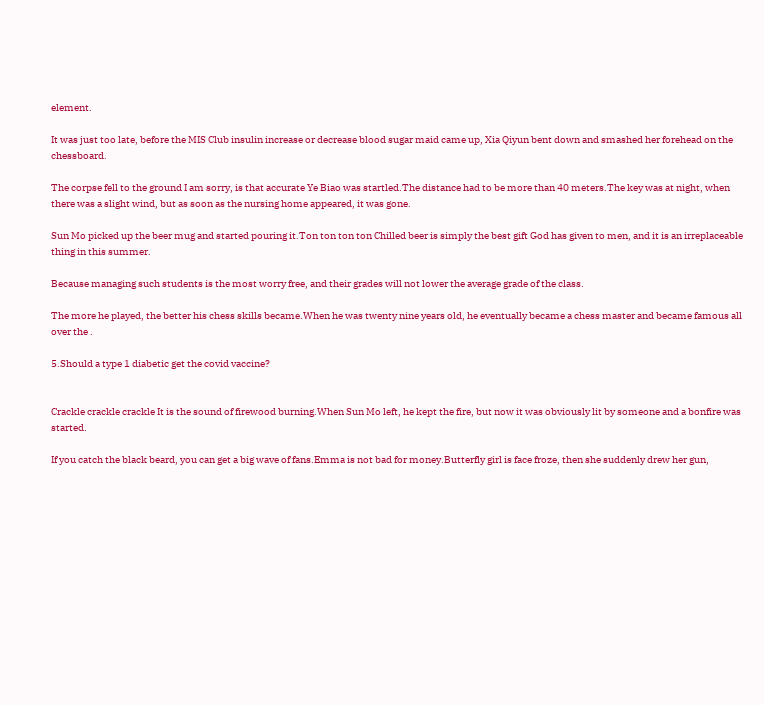element.

It was just too late, before the MIS Club insulin increase or decrease blood sugar maid came up, Xia Qiyun bent down and smashed her forehead on the chessboard.

The corpse fell to the ground I am sorry, is that accurate Ye Biao was startled.The distance had to be more than 40 meters.The key was at night, when there was a slight wind, but as soon as the nursing home appeared, it was gone.

Sun Mo picked up the beer mug and started pouring it.Ton ton ton ton Chilled beer is simply the best gift God has given to men, and it is an irreplaceable thing in this summer.

Because managing such students is the most worry free, and their grades will not lower the average grade of the class.

The more he played, the better his chess skills became.When he was twenty nine years old, he eventually became a chess master and became famous all over the .

5.Should a type 1 diabetic get the covid vaccine?


Crackle crackle crackle It is the sound of firewood burning.When Sun Mo left, he kept the fire, but now it was obviously lit by someone and a bonfire was started.

If you catch the black beard, you can get a big wave of fans.Emma is not bad for money.Butterfly girl is face froze, then she suddenly drew her gun,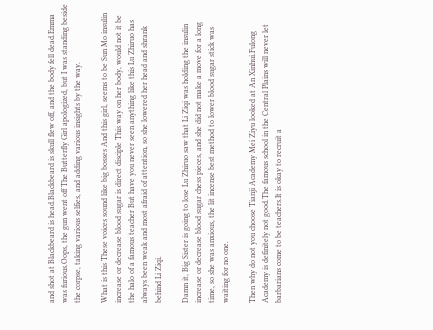and shot at Blackbeard is head.Blackbeard is skull flew off, and the body fell dead.Emma was furious.Oops, the gun went off The Butterfly Girl apologized, but I was standing beside the corpse, taking various selfies, and adding various insights by the way.

What is this These voices sound like big bosses And this girl, seems to be Sun Mo insulin increase or decrease blood sugar is direct disciple This way on her body, would not it be the halo of a famous teacher But have you never seen anything like this Lu Zhiruo has always been weak and most afraid of attention, so she lowered her head and shrank behind Li Ziqi.

Damn it, Big Sister is going to lose Lu Zhiruo saw that Li Ziqi was holding the insulin increase or decrease blood sugar chess pieces, and she did not make a move for a long time, so she was anxious, the lit incense best method to lower blood sugar stick was waiting for no one.

Then why do not you choose Tianji Academy Mei Ziyu looked at An Xinhui.Fulong Academy is definitely not good.The famous school in the Central Plains will never let barbarians come to be teachers.It is okay to recruit a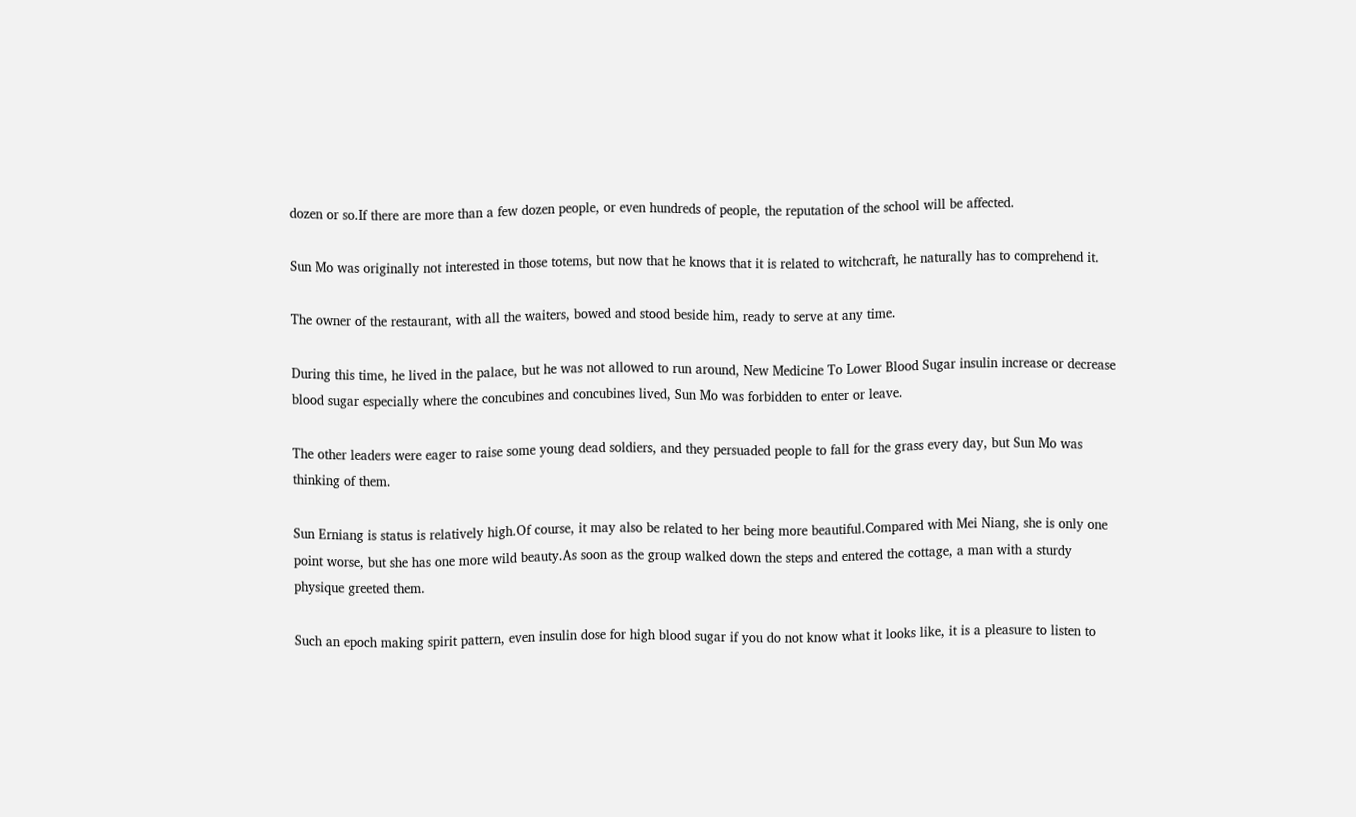dozen or so.If there are more than a few dozen people, or even hundreds of people, the reputation of the school will be affected.

Sun Mo was originally not interested in those totems, but now that he knows that it is related to witchcraft, he naturally has to comprehend it.

The owner of the restaurant, with all the waiters, bowed and stood beside him, ready to serve at any time.

During this time, he lived in the palace, but he was not allowed to run around, New Medicine To Lower Blood Sugar insulin increase or decrease blood sugar especially where the concubines and concubines lived, Sun Mo was forbidden to enter or leave.

The other leaders were eager to raise some young dead soldiers, and they persuaded people to fall for the grass every day, but Sun Mo was thinking of them.

Sun Erniang is status is relatively high.Of course, it may also be related to her being more beautiful.Compared with Mei Niang, she is only one point worse, but she has one more wild beauty.As soon as the group walked down the steps and entered the cottage, a man with a sturdy physique greeted them.

Such an epoch making spirit pattern, even insulin dose for high blood sugar if you do not know what it looks like, it is a pleasure to listen to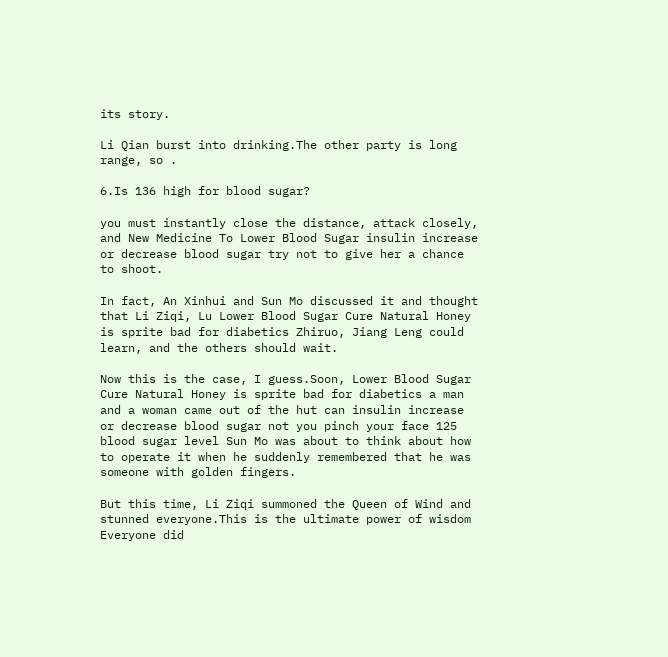its story.

Li Qian burst into drinking.The other party is long range, so .

6.Is 136 high for blood sugar?

you must instantly close the distance, attack closely, and New Medicine To Lower Blood Sugar insulin increase or decrease blood sugar try not to give her a chance to shoot.

In fact, An Xinhui and Sun Mo discussed it and thought that Li Ziqi, Lu Lower Blood Sugar Cure Natural Honey is sprite bad for diabetics Zhiruo, Jiang Leng could learn, and the others should wait.

Now this is the case, I guess.Soon, Lower Blood Sugar Cure Natural Honey is sprite bad for diabetics a man and a woman came out of the hut can insulin increase or decrease blood sugar not you pinch your face 125 blood sugar level Sun Mo was about to think about how to operate it when he suddenly remembered that he was someone with golden fingers.

But this time, Li Ziqi summoned the Queen of Wind and stunned everyone.This is the ultimate power of wisdom Everyone did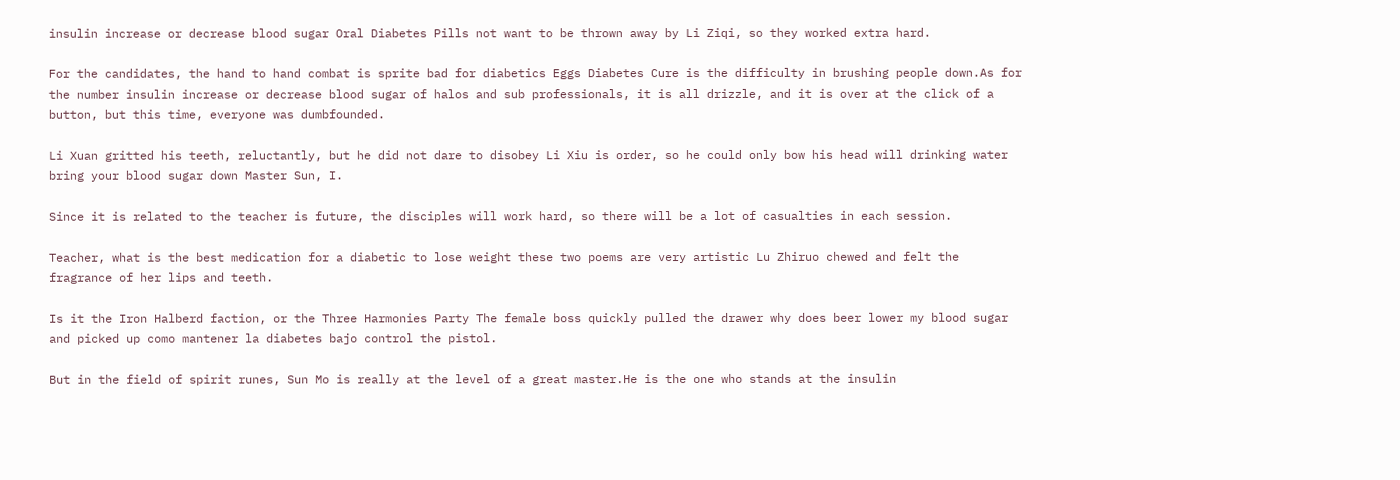insulin increase or decrease blood sugar Oral Diabetes Pills not want to be thrown away by Li Ziqi, so they worked extra hard.

For the candidates, the hand to hand combat is sprite bad for diabetics Eggs Diabetes Cure is the difficulty in brushing people down.As for the number insulin increase or decrease blood sugar of halos and sub professionals, it is all drizzle, and it is over at the click of a button, but this time, everyone was dumbfounded.

Li Xuan gritted his teeth, reluctantly, but he did not dare to disobey Li Xiu is order, so he could only bow his head will drinking water bring your blood sugar down Master Sun, I.

Since it is related to the teacher is future, the disciples will work hard, so there will be a lot of casualties in each session.

Teacher, what is the best medication for a diabetic to lose weight these two poems are very artistic Lu Zhiruo chewed and felt the fragrance of her lips and teeth.

Is it the Iron Halberd faction, or the Three Harmonies Party The female boss quickly pulled the drawer why does beer lower my blood sugar and picked up como mantener la diabetes bajo control the pistol.

But in the field of spirit runes, Sun Mo is really at the level of a great master.He is the one who stands at the insulin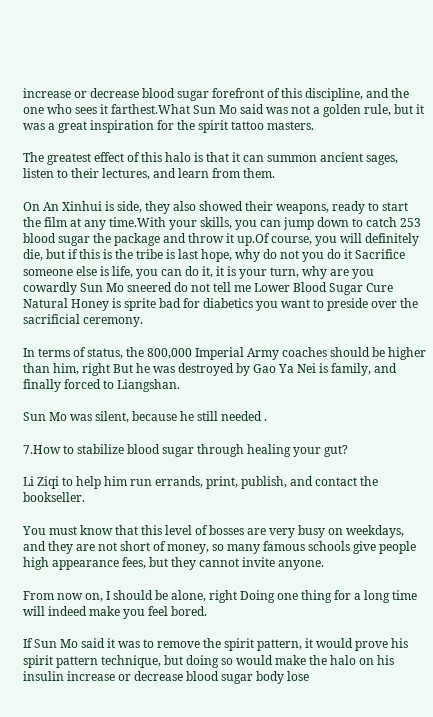increase or decrease blood sugar forefront of this discipline, and the one who sees it farthest.What Sun Mo said was not a golden rule, but it was a great inspiration for the spirit tattoo masters.

The greatest effect of this halo is that it can summon ancient sages, listen to their lectures, and learn from them.

On An Xinhui is side, they also showed their weapons, ready to start the film at any time.With your skills, you can jump down to catch 253 blood sugar the package and throw it up.Of course, you will definitely die, but if this is the tribe is last hope, why do not you do it Sacrifice someone else is life, you can do it, it is your turn, why are you cowardly Sun Mo sneered do not tell me Lower Blood Sugar Cure Natural Honey is sprite bad for diabetics you want to preside over the sacrificial ceremony.

In terms of status, the 800,000 Imperial Army coaches should be higher than him, right But he was destroyed by Gao Ya Nei is family, and finally forced to Liangshan.

Sun Mo was silent, because he still needed .

7.How to stabilize blood sugar through healing your gut?

Li Ziqi to help him run errands, print, publish, and contact the bookseller.

You must know that this level of bosses are very busy on weekdays, and they are not short of money, so many famous schools give people high appearance fees, but they cannot invite anyone.

From now on, I should be alone, right Doing one thing for a long time will indeed make you feel bored.

If Sun Mo said it was to remove the spirit pattern, it would prove his spirit pattern technique, but doing so would make the halo on his insulin increase or decrease blood sugar body lose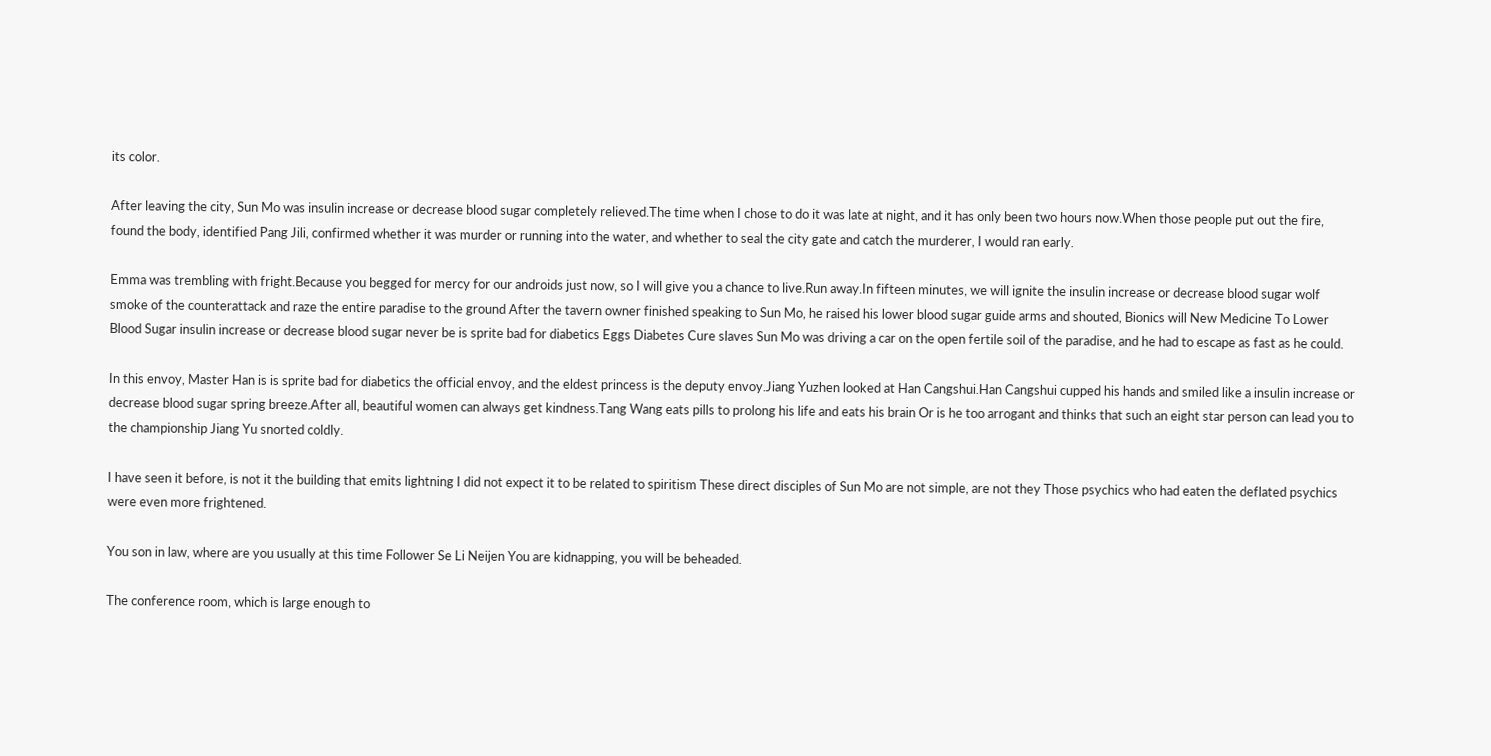its color.

After leaving the city, Sun Mo was insulin increase or decrease blood sugar completely relieved.The time when I chose to do it was late at night, and it has only been two hours now.When those people put out the fire, found the body, identified Pang Jili, confirmed whether it was murder or running into the water, and whether to seal the city gate and catch the murderer, I would ran early.

Emma was trembling with fright.Because you begged for mercy for our androids just now, so I will give you a chance to live.Run away.In fifteen minutes, we will ignite the insulin increase or decrease blood sugar wolf smoke of the counterattack and raze the entire paradise to the ground After the tavern owner finished speaking to Sun Mo, he raised his lower blood sugar guide arms and shouted, Bionics will New Medicine To Lower Blood Sugar insulin increase or decrease blood sugar never be is sprite bad for diabetics Eggs Diabetes Cure slaves Sun Mo was driving a car on the open fertile soil of the paradise, and he had to escape as fast as he could.

In this envoy, Master Han is is sprite bad for diabetics the official envoy, and the eldest princess is the deputy envoy.Jiang Yuzhen looked at Han Cangshui.Han Cangshui cupped his hands and smiled like a insulin increase or decrease blood sugar spring breeze.After all, beautiful women can always get kindness.Tang Wang eats pills to prolong his life and eats his brain Or is he too arrogant and thinks that such an eight star person can lead you to the championship Jiang Yu snorted coldly.

I have seen it before, is not it the building that emits lightning I did not expect it to be related to spiritism These direct disciples of Sun Mo are not simple, are not they Those psychics who had eaten the deflated psychics were even more frightened.

You son in law, where are you usually at this time Follower Se Li Neijen You are kidnapping, you will be beheaded.

The conference room, which is large enough to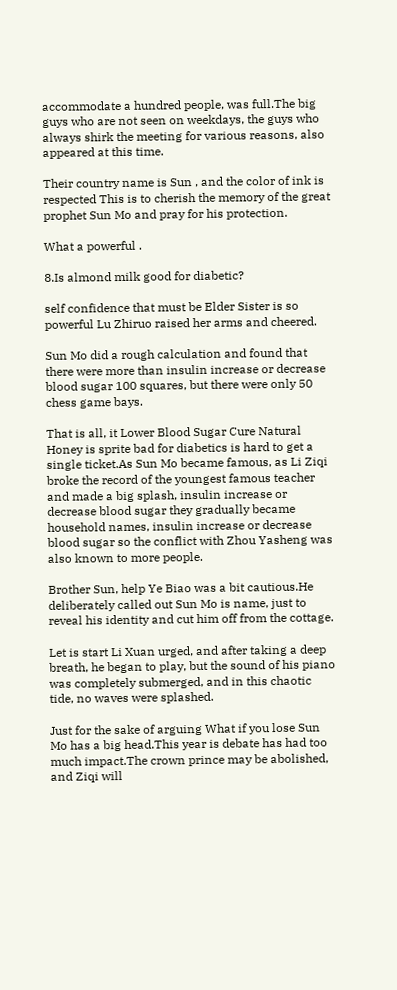accommodate a hundred people, was full.The big guys who are not seen on weekdays, the guys who always shirk the meeting for various reasons, also appeared at this time.

Their country name is Sun , and the color of ink is respected This is to cherish the memory of the great prophet Sun Mo and pray for his protection.

What a powerful .

8.Is almond milk good for diabetic?

self confidence that must be Elder Sister is so powerful Lu Zhiruo raised her arms and cheered.

Sun Mo did a rough calculation and found that there were more than insulin increase or decrease blood sugar 100 squares, but there were only 50 chess game bays.

That is all, it Lower Blood Sugar Cure Natural Honey is sprite bad for diabetics is hard to get a single ticket.As Sun Mo became famous, as Li Ziqi broke the record of the youngest famous teacher and made a big splash, insulin increase or decrease blood sugar they gradually became household names, insulin increase or decrease blood sugar so the conflict with Zhou Yasheng was also known to more people.

Brother Sun, help Ye Biao was a bit cautious.He deliberately called out Sun Mo is name, just to reveal his identity and cut him off from the cottage.

Let is start Li Xuan urged, and after taking a deep breath, he began to play, but the sound of his piano was completely submerged, and in this chaotic tide, no waves were splashed.

Just for the sake of arguing What if you lose Sun Mo has a big head.This year is debate has had too much impact.The crown prince may be abolished, and Ziqi will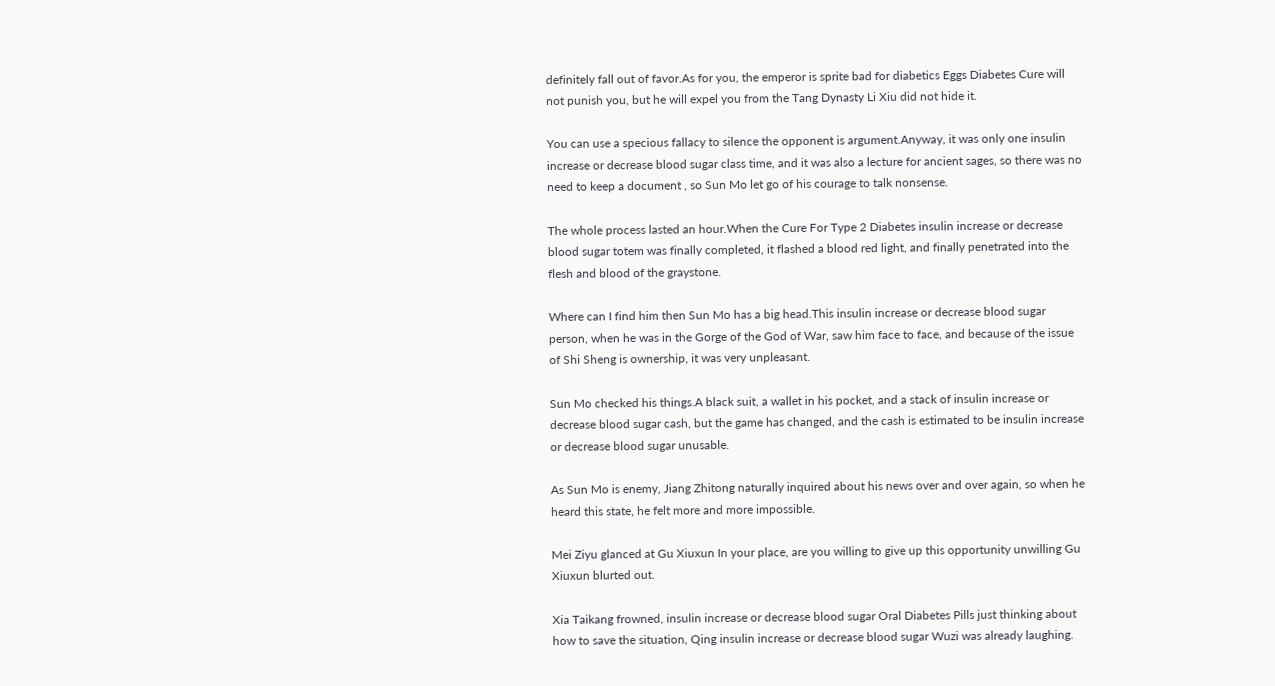definitely fall out of favor.As for you, the emperor is sprite bad for diabetics Eggs Diabetes Cure will not punish you, but he will expel you from the Tang Dynasty Li Xiu did not hide it.

You can use a specious fallacy to silence the opponent is argument.Anyway, it was only one insulin increase or decrease blood sugar class time, and it was also a lecture for ancient sages, so there was no need to keep a document , so Sun Mo let go of his courage to talk nonsense.

The whole process lasted an hour.When the Cure For Type 2 Diabetes insulin increase or decrease blood sugar totem was finally completed, it flashed a blood red light, and finally penetrated into the flesh and blood of the graystone.

Where can I find him then Sun Mo has a big head.This insulin increase or decrease blood sugar person, when he was in the Gorge of the God of War, saw him face to face, and because of the issue of Shi Sheng is ownership, it was very unpleasant.

Sun Mo checked his things.A black suit, a wallet in his pocket, and a stack of insulin increase or decrease blood sugar cash, but the game has changed, and the cash is estimated to be insulin increase or decrease blood sugar unusable.

As Sun Mo is enemy, Jiang Zhitong naturally inquired about his news over and over again, so when he heard this state, he felt more and more impossible.

Mei Ziyu glanced at Gu Xiuxun In your place, are you willing to give up this opportunity unwilling Gu Xiuxun blurted out.

Xia Taikang frowned, insulin increase or decrease blood sugar Oral Diabetes Pills just thinking about how to save the situation, Qing insulin increase or decrease blood sugar Wuzi was already laughing.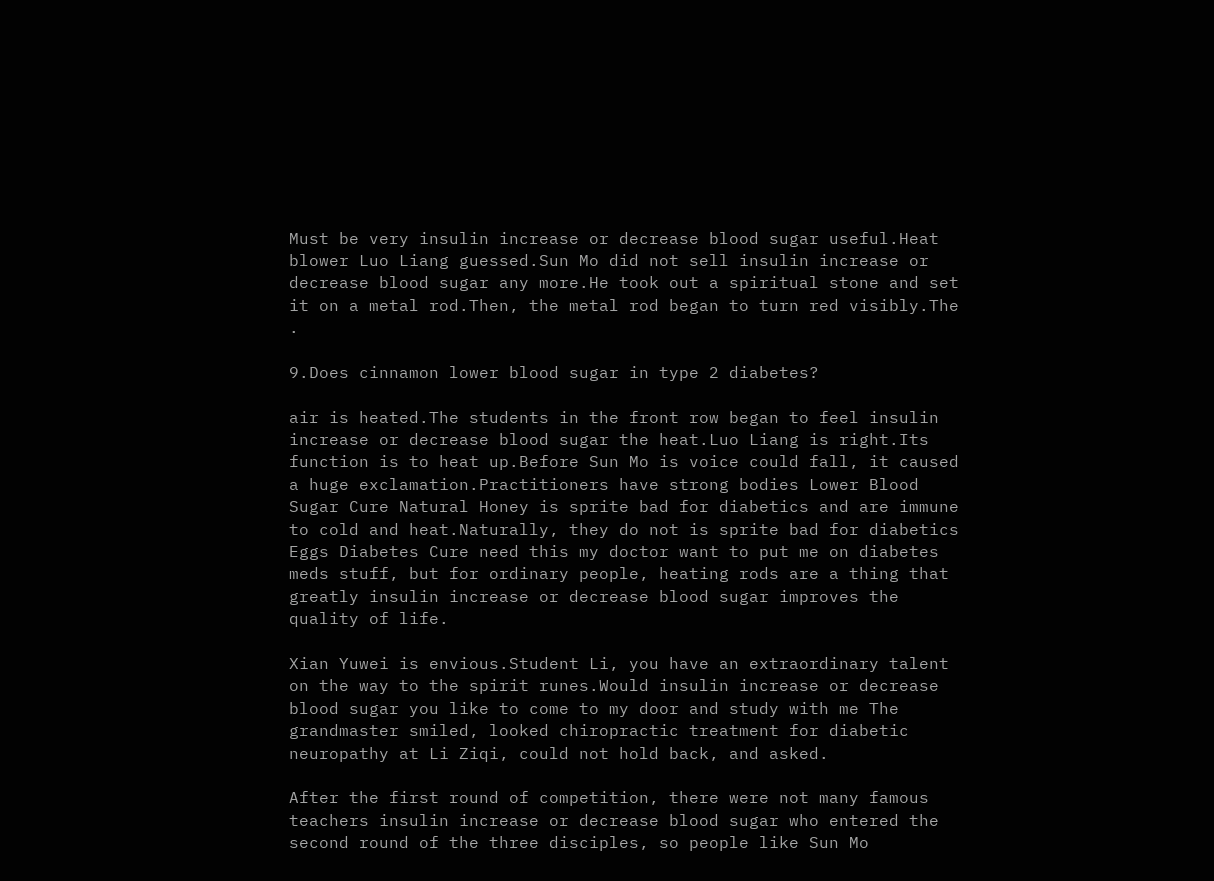Must be very insulin increase or decrease blood sugar useful.Heat blower Luo Liang guessed.Sun Mo did not sell insulin increase or decrease blood sugar any more.He took out a spiritual stone and set it on a metal rod.Then, the metal rod began to turn red visibly.The .

9.Does cinnamon lower blood sugar in type 2 diabetes?

air is heated.The students in the front row began to feel insulin increase or decrease blood sugar the heat.Luo Liang is right.Its function is to heat up.Before Sun Mo is voice could fall, it caused a huge exclamation.Practitioners have strong bodies Lower Blood Sugar Cure Natural Honey is sprite bad for diabetics and are immune to cold and heat.Naturally, they do not is sprite bad for diabetics Eggs Diabetes Cure need this my doctor want to put me on diabetes meds stuff, but for ordinary people, heating rods are a thing that greatly insulin increase or decrease blood sugar improves the quality of life.

Xian Yuwei is envious.Student Li, you have an extraordinary talent on the way to the spirit runes.Would insulin increase or decrease blood sugar you like to come to my door and study with me The grandmaster smiled, looked chiropractic treatment for diabetic neuropathy at Li Ziqi, could not hold back, and asked.

After the first round of competition, there were not many famous teachers insulin increase or decrease blood sugar who entered the second round of the three disciples, so people like Sun Mo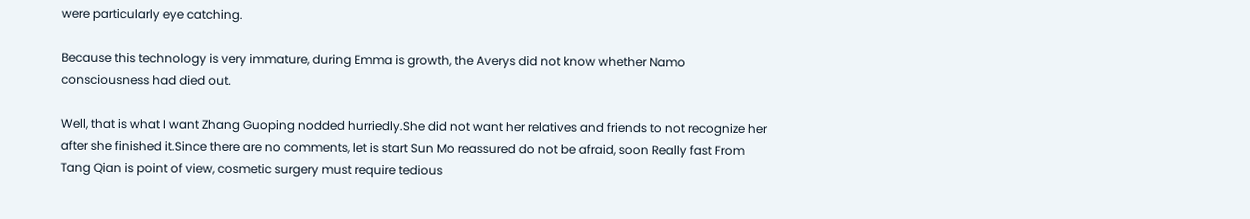were particularly eye catching.

Because this technology is very immature, during Emma is growth, the Averys did not know whether Namo consciousness had died out.

Well, that is what I want Zhang Guoping nodded hurriedly.She did not want her relatives and friends to not recognize her after she finished it.Since there are no comments, let is start Sun Mo reassured do not be afraid, soon Really fast From Tang Qian is point of view, cosmetic surgery must require tedious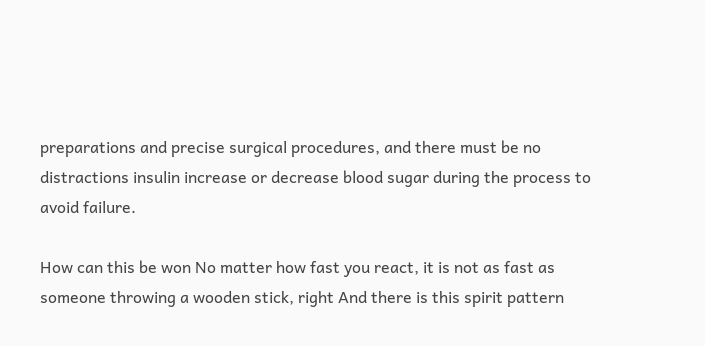preparations and precise surgical procedures, and there must be no distractions insulin increase or decrease blood sugar during the process to avoid failure.

How can this be won No matter how fast you react, it is not as fast as someone throwing a wooden stick, right And there is this spirit pattern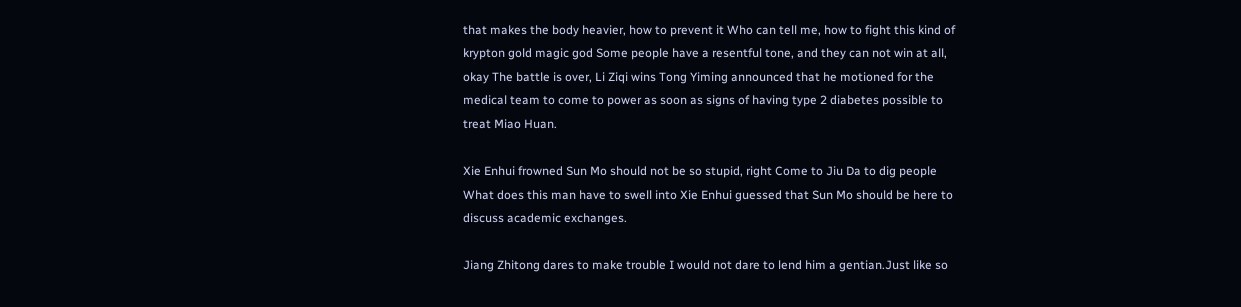that makes the body heavier, how to prevent it Who can tell me, how to fight this kind of krypton gold magic god Some people have a resentful tone, and they can not win at all, okay The battle is over, Li Ziqi wins Tong Yiming announced that he motioned for the medical team to come to power as soon as signs of having type 2 diabetes possible to treat Miao Huan.

Xie Enhui frowned Sun Mo should not be so stupid, right Come to Jiu Da to dig people What does this man have to swell into Xie Enhui guessed that Sun Mo should be here to discuss academic exchanges.

Jiang Zhitong dares to make trouble I would not dare to lend him a gentian.Just like so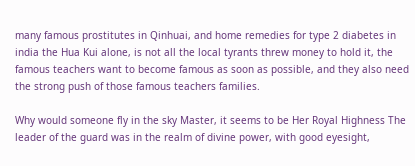many famous prostitutes in Qinhuai, and home remedies for type 2 diabetes in india the Hua Kui alone, is not all the local tyrants threw money to hold it, the famous teachers want to become famous as soon as possible, and they also need the strong push of those famous teachers families.

Why would someone fly in the sky Master, it seems to be Her Royal Highness The leader of the guard was in the realm of divine power, with good eyesight,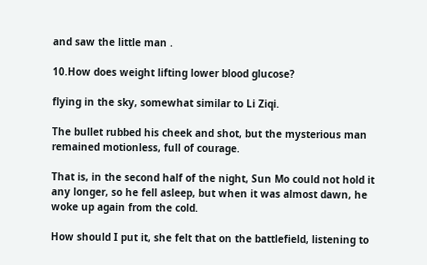and saw the little man .

10.How does weight lifting lower blood glucose?

flying in the sky, somewhat similar to Li Ziqi.

The bullet rubbed his cheek and shot, but the mysterious man remained motionless, full of courage.

That is, in the second half of the night, Sun Mo could not hold it any longer, so he fell asleep, but when it was almost dawn, he woke up again from the cold.

How should I put it, she felt that on the battlefield, listening to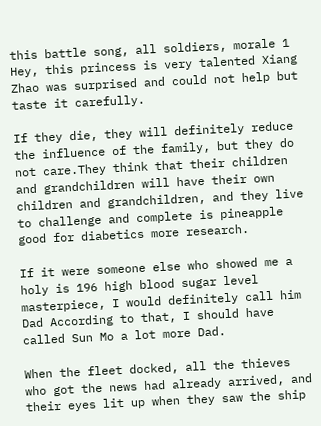this battle song, all soldiers, morale 1 Hey, this princess is very talented Xiang Zhao was surprised and could not help but taste it carefully.

If they die, they will definitely reduce the influence of the family, but they do not care.They think that their children and grandchildren will have their own children and grandchildren, and they live to challenge and complete is pineapple good for diabetics more research.

If it were someone else who showed me a holy is 196 high blood sugar level masterpiece, I would definitely call him Dad According to that, I should have called Sun Mo a lot more Dad.

When the fleet docked, all the thieves who got the news had already arrived, and their eyes lit up when they saw the ship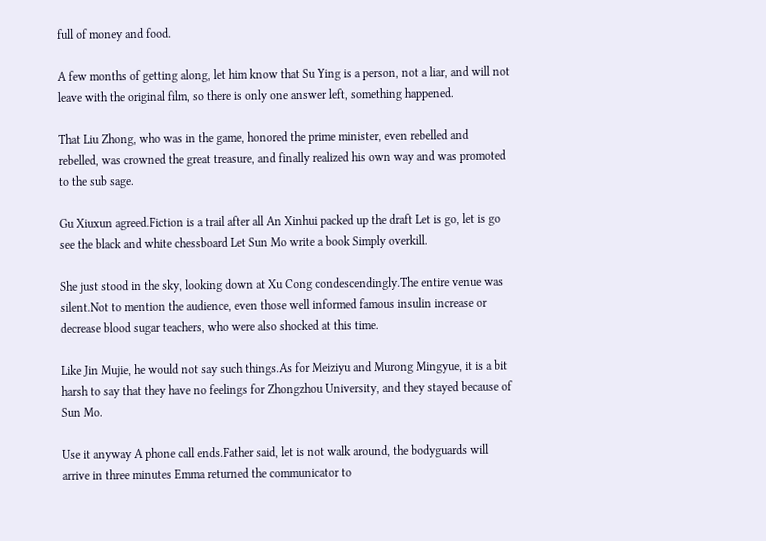full of money and food.

A few months of getting along, let him know that Su Ying is a person, not a liar, and will not leave with the original film, so there is only one answer left, something happened.

That Liu Zhong, who was in the game, honored the prime minister, even rebelled and rebelled, was crowned the great treasure, and finally realized his own way and was promoted to the sub sage.

Gu Xiuxun agreed.Fiction is a trail after all An Xinhui packed up the draft Let is go, let is go see the black and white chessboard Let Sun Mo write a book Simply overkill.

She just stood in the sky, looking down at Xu Cong condescendingly.The entire venue was silent.Not to mention the audience, even those well informed famous insulin increase or decrease blood sugar teachers, who were also shocked at this time.

Like Jin Mujie, he would not say such things.As for Meiziyu and Murong Mingyue, it is a bit harsh to say that they have no feelings for Zhongzhou University, and they stayed because of Sun Mo.

Use it anyway A phone call ends.Father said, let is not walk around, the bodyguards will arrive in three minutes Emma returned the communicator to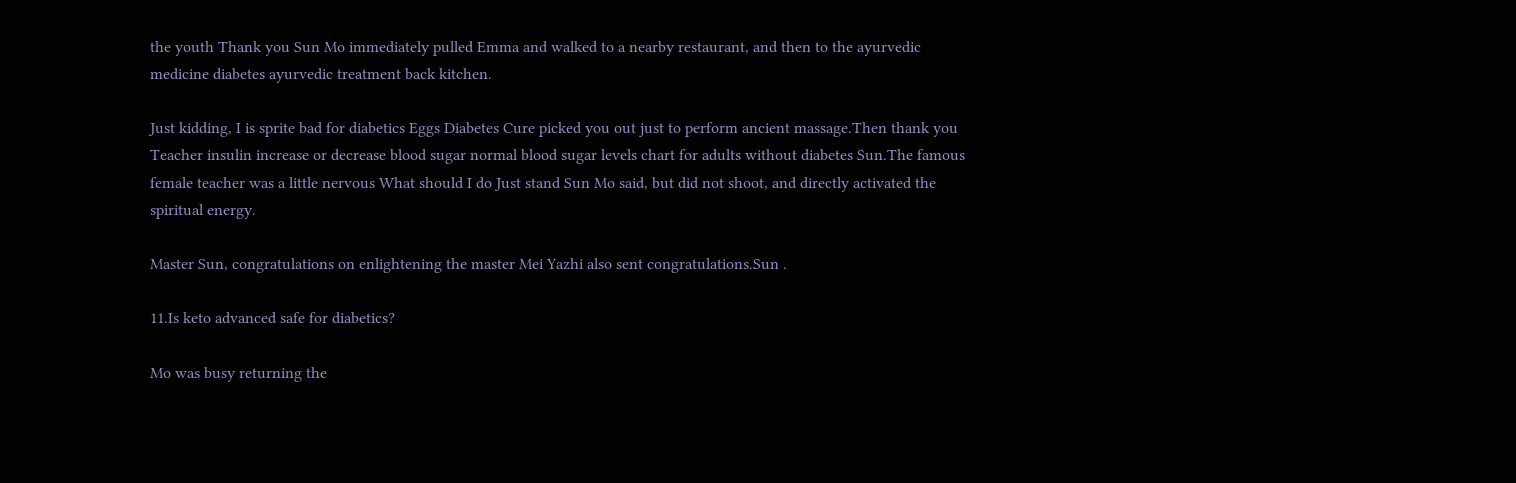the youth Thank you Sun Mo immediately pulled Emma and walked to a nearby restaurant, and then to the ayurvedic medicine diabetes ayurvedic treatment back kitchen.

Just kidding, I is sprite bad for diabetics Eggs Diabetes Cure picked you out just to perform ancient massage.Then thank you Teacher insulin increase or decrease blood sugar normal blood sugar levels chart for adults without diabetes Sun.The famous female teacher was a little nervous What should I do Just stand Sun Mo said, but did not shoot, and directly activated the spiritual energy.

Master Sun, congratulations on enlightening the master Mei Yazhi also sent congratulations.Sun .

11.Is keto advanced safe for diabetics?

Mo was busy returning the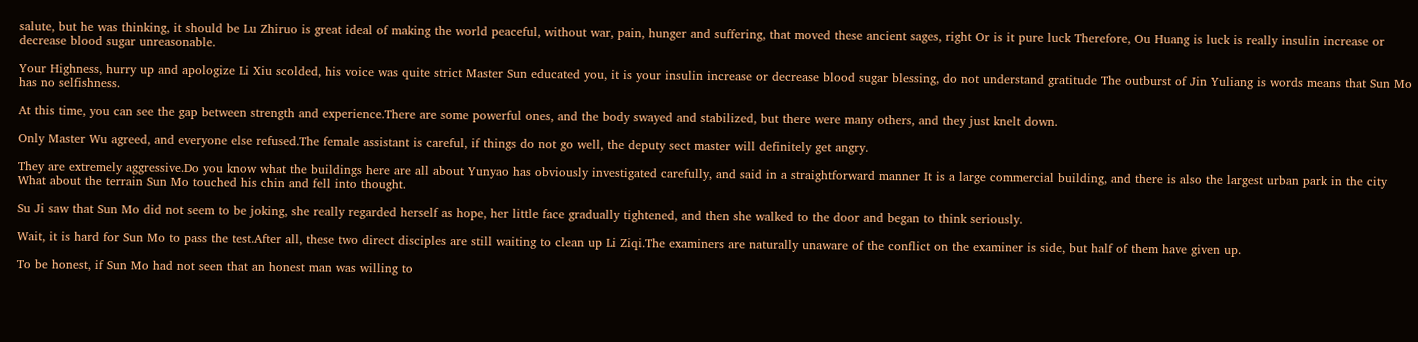salute, but he was thinking, it should be Lu Zhiruo is great ideal of making the world peaceful, without war, pain, hunger and suffering, that moved these ancient sages, right Or is it pure luck Therefore, Ou Huang is luck is really insulin increase or decrease blood sugar unreasonable.

Your Highness, hurry up and apologize Li Xiu scolded, his voice was quite strict Master Sun educated you, it is your insulin increase or decrease blood sugar blessing, do not understand gratitude The outburst of Jin Yuliang is words means that Sun Mo has no selfishness.

At this time, you can see the gap between strength and experience.There are some powerful ones, and the body swayed and stabilized, but there were many others, and they just knelt down.

Only Master Wu agreed, and everyone else refused.The female assistant is careful, if things do not go well, the deputy sect master will definitely get angry.

They are extremely aggressive.Do you know what the buildings here are all about Yunyao has obviously investigated carefully, and said in a straightforward manner It is a large commercial building, and there is also the largest urban park in the city What about the terrain Sun Mo touched his chin and fell into thought.

Su Ji saw that Sun Mo did not seem to be joking, she really regarded herself as hope, her little face gradually tightened, and then she walked to the door and began to think seriously.

Wait, it is hard for Sun Mo to pass the test.After all, these two direct disciples are still waiting to clean up Li Ziqi.The examiners are naturally unaware of the conflict on the examiner is side, but half of them have given up.

To be honest, if Sun Mo had not seen that an honest man was willing to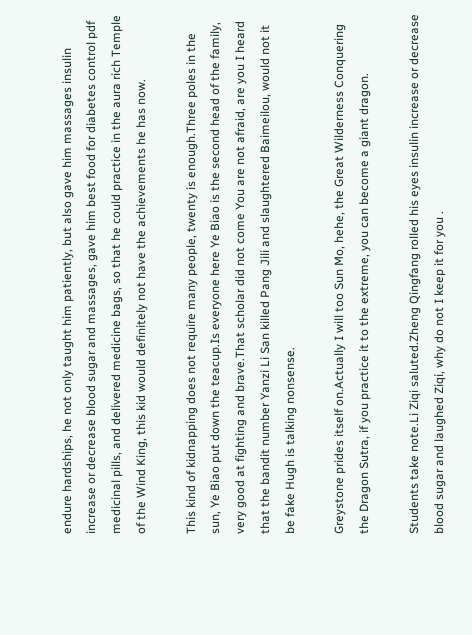endure hardships, he not only taught him patiently, but also gave him massages insulin increase or decrease blood sugar and massages, gave him best food for diabetes control pdf medicinal pills, and delivered medicine bags, so that he could practice in the aura rich Temple of the Wind King, this kid would definitely not have the achievements he has now.

This kind of kidnapping does not require many people, twenty is enough.Three poles in the sun, Ye Biao put down the teacup.Is everyone here Ye Biao is the second head of the family, very good at fighting and brave.That scholar did not come You are not afraid, are you I heard that the bandit number Yanzi Li San killed Pang Jili and slaughtered Baimeilou, would not it be fake Hugh is talking nonsense.

Greystone prides itself on.Actually I will too Sun Mo, hehe, the Great Wilderness Conquering the Dragon Sutra, if you practice it to the extreme, you can become a giant dragon.

Students take note.Li Ziqi saluted.Zheng Qingfang rolled his eyes insulin increase or decrease blood sugar and laughed Ziqi, why do not I keep it for you .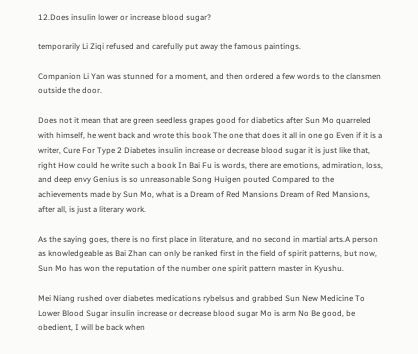12.Does insulin lower or increase blood sugar?

temporarily Li Ziqi refused and carefully put away the famous paintings.

Companion Li Yan was stunned for a moment, and then ordered a few words to the clansmen outside the door.

Does not it mean that are green seedless grapes good for diabetics after Sun Mo quarreled with himself, he went back and wrote this book The one that does it all in one go Even if it is a writer, Cure For Type 2 Diabetes insulin increase or decrease blood sugar it is just like that, right How could he write such a book In Bai Fu is words, there are emotions, admiration, loss, and deep envy Genius is so unreasonable Song Huigen pouted Compared to the achievements made by Sun Mo, what is a Dream of Red Mansions Dream of Red Mansions, after all, is just a literary work.

As the saying goes, there is no first place in literature, and no second in martial arts.A person as knowledgeable as Bai Zhan can only be ranked first in the field of spirit patterns, but now, Sun Mo has won the reputation of the number one spirit pattern master in Kyushu.

Mei Niang rushed over diabetes medications rybelsus and grabbed Sun New Medicine To Lower Blood Sugar insulin increase or decrease blood sugar Mo is arm No Be good, be obedient, I will be back when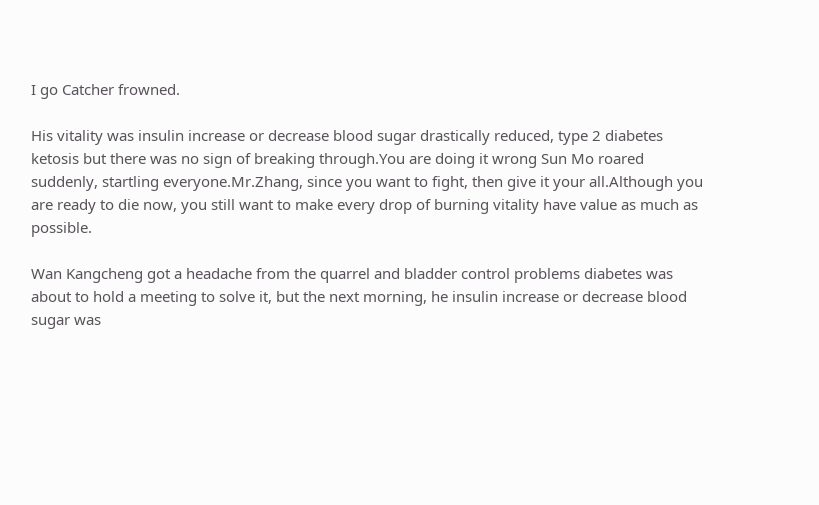I go Catcher frowned.

His vitality was insulin increase or decrease blood sugar drastically reduced, type 2 diabetes ketosis but there was no sign of breaking through.You are doing it wrong Sun Mo roared suddenly, startling everyone.Mr.Zhang, since you want to fight, then give it your all.Although you are ready to die now, you still want to make every drop of burning vitality have value as much as possible.

Wan Kangcheng got a headache from the quarrel and bladder control problems diabetes was about to hold a meeting to solve it, but the next morning, he insulin increase or decrease blood sugar was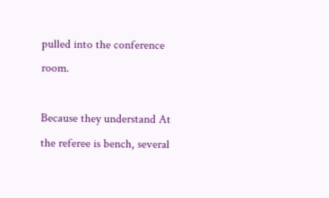pulled into the conference room.

Because they understand At the referee is bench, several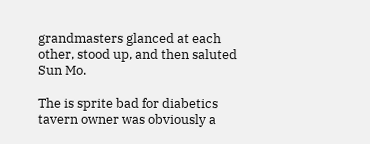grandmasters glanced at each other, stood up, and then saluted Sun Mo.

The is sprite bad for diabetics tavern owner was obviously a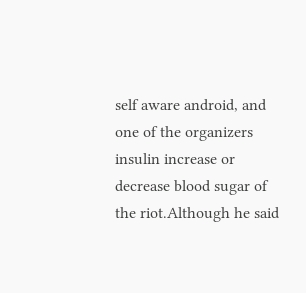self aware android, and one of the organizers insulin increase or decrease blood sugar of the riot.Although he said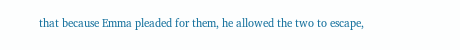that because Emma pleaded for them, he allowed the two to escape,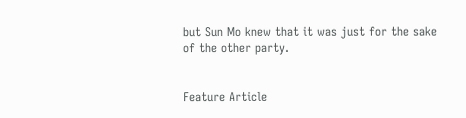but Sun Mo knew that it was just for the sake of the other party.


Feature Article